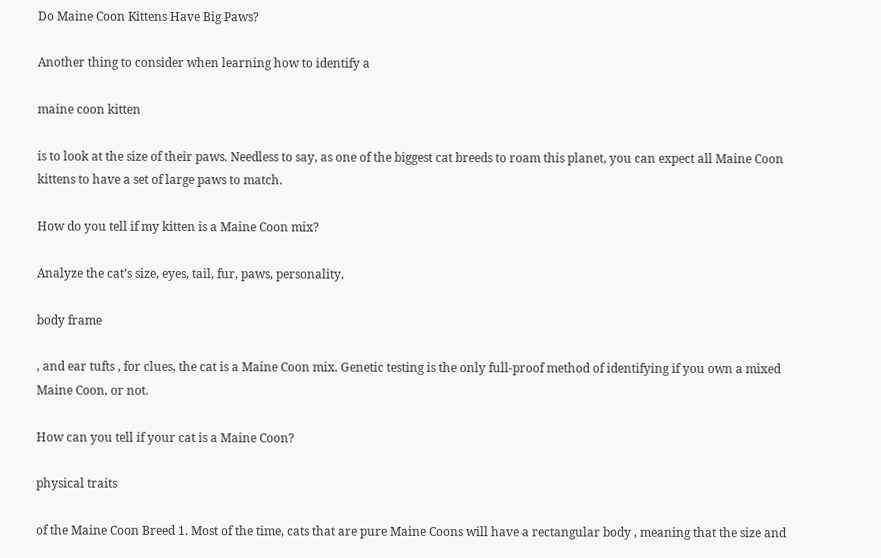Do Maine Coon Kittens Have Big Paws?

Another thing to consider when learning how to identify a

maine coon kitten

is to look at the size of their paws. Needless to say, as one of the biggest cat breeds to roam this planet, you can expect all Maine Coon kittens to have a set of large paws to match.

How do you tell if my kitten is a Maine Coon mix?

Analyze the cat’s size, eyes, tail, fur, paws, personality,

body frame

, and ear tufts , for clues, the cat is a Maine Coon mix. Genetic testing is the only full-proof method of identifying if you own a mixed Maine Coon, or not.

How can you tell if your cat is a Maine Coon?

physical traits

of the Maine Coon Breed 1. Most of the time, cats that are pure Maine Coons will have a rectangular body , meaning that the size and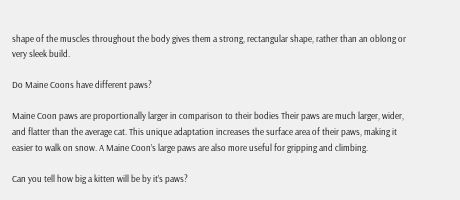shape of the muscles throughout the body gives them a strong, rectangular shape, rather than an oblong or very sleek build.

Do Maine Coons have different paws?

Maine Coon paws are proportionally larger in comparison to their bodies Their paws are much larger, wider, and flatter than the average cat. This unique adaptation increases the surface area of their paws, making it easier to walk on snow. A Maine Coon’s large paws are also more useful for gripping and climbing.

Can you tell how big a kitten will be by it’s paws?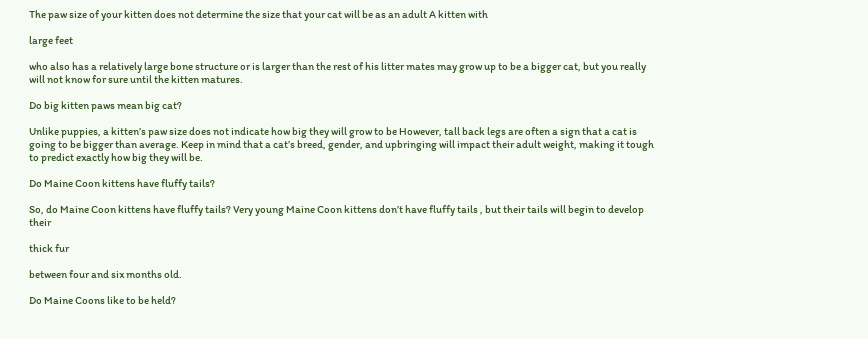The paw size of your kitten does not determine the size that your cat will be as an adult A kitten with

large feet

who also has a relatively large bone structure or is larger than the rest of his litter mates may grow up to be a bigger cat, but you really will not know for sure until the kitten matures.

Do big kitten paws mean big cat?

Unlike puppies, a kitten’s paw size does not indicate how big they will grow to be However, tall back legs are often a sign that a cat is going to be bigger than average. Keep in mind that a cat’s breed, gender, and upbringing will impact their adult weight, making it tough to predict exactly how big they will be.

Do Maine Coon kittens have fluffy tails?

So, do Maine Coon kittens have fluffy tails? Very young Maine Coon kittens don’t have fluffy tails , but their tails will begin to develop their

thick fur

between four and six months old.

Do Maine Coons like to be held?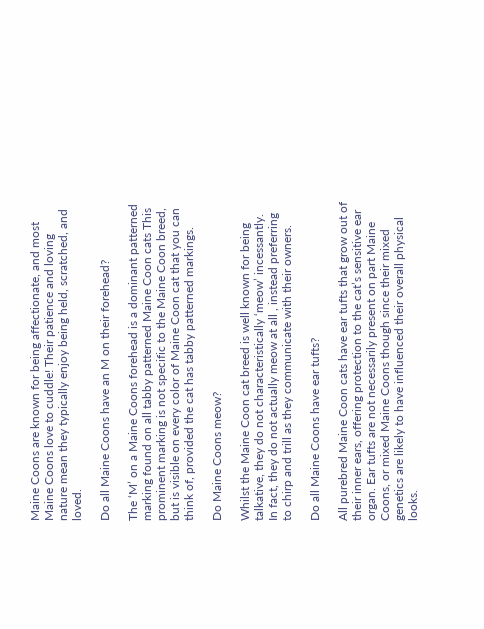Maine Coons are known for being affectionate, and most Maine Coons love to cuddle! Their patience and loving nature mean they typically enjoy being held, scratched, and loved.

Do all Maine Coons have an M on their forehead?

The ‘M’ on a Maine Coons forehead is a dominant patterned marking found on all tabby patterned Maine Coon cats This prominent marking is not specific to the Maine Coon breed, but is visible on every color of Maine Coon cat that you can think of, provided the cat has tabby patterned markings.

Do Maine Coons meow?

Whilst the Maine Coon cat breed is well known for being talkative, they do not characteristically ‘meow’ incessantly. In fact, they do not actually meow at all , instead preferring to chirp and trill as they communicate with their owners.

Do all Maine Coons have ear tufts?

All purebred Maine Coon cats have ear tufts that grow out of their inner ears, offering protection to the cat’s sensitive ear organ. Ear tufts are not necessarily present on part Maine Coons, or mixed Maine Coons though since their mixed genetics are likely to have influenced their overall physical looks.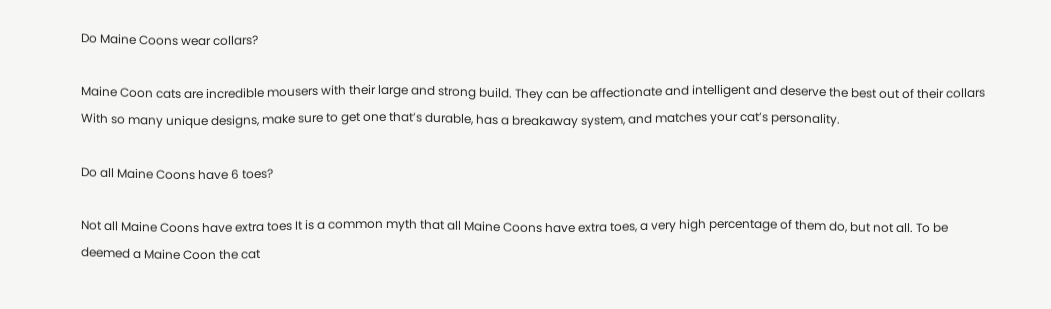Do Maine Coons wear collars?

Maine Coon cats are incredible mousers with their large and strong build. They can be affectionate and intelligent and deserve the best out of their collars With so many unique designs, make sure to get one that’s durable, has a breakaway system, and matches your cat’s personality.

Do all Maine Coons have 6 toes?

Not all Maine Coons have extra toes It is a common myth that all Maine Coons have extra toes, a very high percentage of them do, but not all. To be deemed a Maine Coon the cat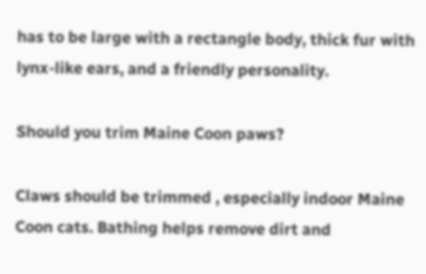has to be large with a rectangle body, thick fur with lynx-like ears, and a friendly personality.

Should you trim Maine Coon paws?

Claws should be trimmed , especially indoor Maine Coon cats. Bathing helps remove dirt and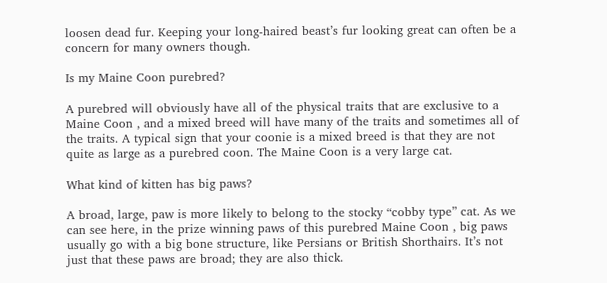loosen dead fur. Keeping your long-haired beast’s fur looking great can often be a concern for many owners though.

Is my Maine Coon purebred?

A purebred will obviously have all of the physical traits that are exclusive to a Maine Coon , and a mixed breed will have many of the traits and sometimes all of the traits. A typical sign that your coonie is a mixed breed is that they are not quite as large as a purebred coon. The Maine Coon is a very large cat.

What kind of kitten has big paws?

A broad, large, paw is more likely to belong to the stocky “cobby type” cat. As we can see here, in the prize winning paws of this purebred Maine Coon , big paws usually go with a big bone structure, like Persians or British Shorthairs. It’s not just that these paws are broad; they are also thick.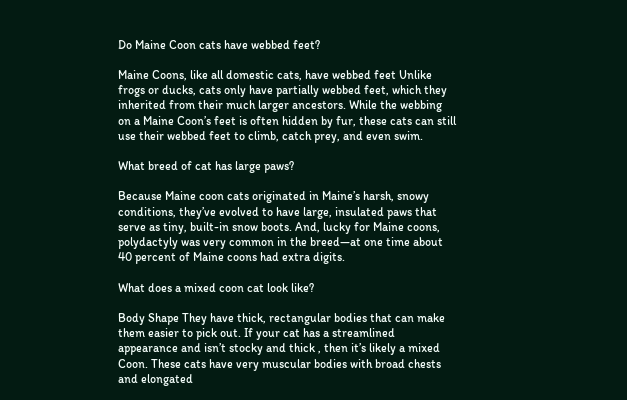Do Maine Coon cats have webbed feet?

Maine Coons, like all domestic cats, have webbed feet Unlike frogs or ducks, cats only have partially webbed feet, which they inherited from their much larger ancestors. While the webbing on a Maine Coon’s feet is often hidden by fur, these cats can still use their webbed feet to climb, catch prey, and even swim.

What breed of cat has large paws?

Because Maine coon cats originated in Maine’s harsh, snowy conditions, they’ve evolved to have large, insulated paws that serve as tiny, built-in snow boots. And, lucky for Maine coons, polydactyly was very common in the breed—at one time about 40 percent of Maine coons had extra digits.

What does a mixed coon cat look like?

Body Shape They have thick, rectangular bodies that can make them easier to pick out. If your cat has a streamlined appearance and isn’t stocky and thick , then it’s likely a mixed Coon. These cats have very muscular bodies with broad chests and elongated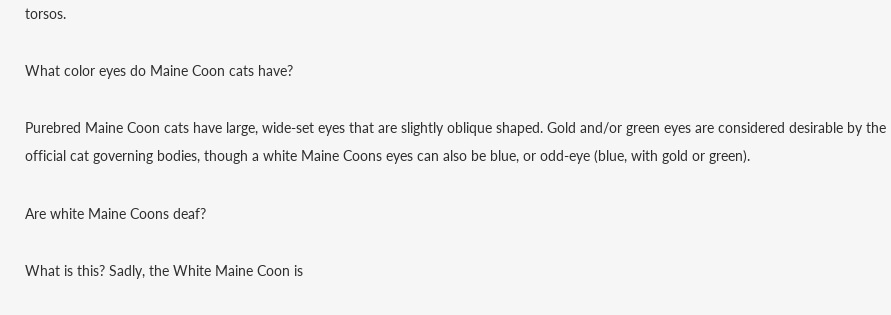torsos.

What color eyes do Maine Coon cats have?

Purebred Maine Coon cats have large, wide-set eyes that are slightly oblique shaped. Gold and/or green eyes are considered desirable by the official cat governing bodies, though a white Maine Coons eyes can also be blue, or odd-eye (blue, with gold or green).

Are white Maine Coons deaf?

What is this? Sadly, the White Maine Coon is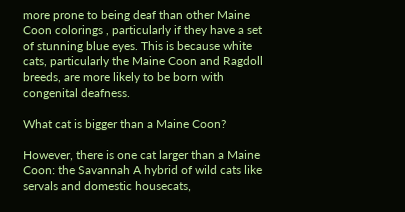more prone to being deaf than other Maine Coon colorings , particularly if they have a set of stunning blue eyes. This is because white cats, particularly the Maine Coon and Ragdoll breeds, are more likely to be born with congenital deafness.

What cat is bigger than a Maine Coon?

However, there is one cat larger than a Maine Coon: the Savannah A hybrid of wild cats like servals and domestic housecats,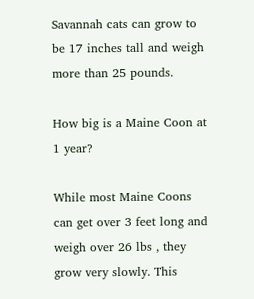Savannah cats can grow to be 17 inches tall and weigh more than 25 pounds.

How big is a Maine Coon at 1 year?

While most Maine Coons can get over 3 feet long and weigh over 26 lbs , they grow very slowly. This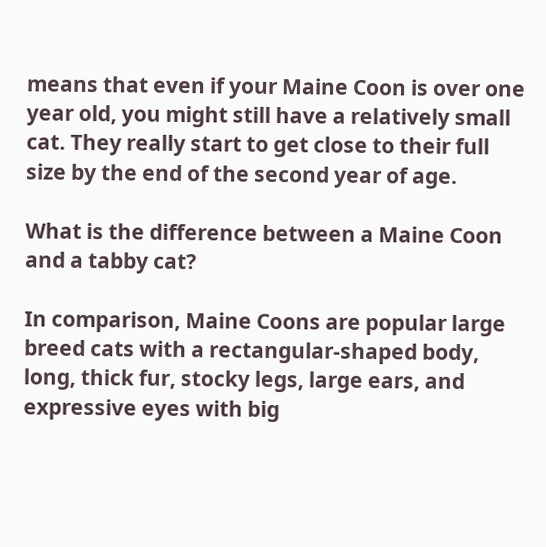means that even if your Maine Coon is over one year old, you might still have a relatively small cat. They really start to get close to their full size by the end of the second year of age.

What is the difference between a Maine Coon and a tabby cat?

In comparison, Maine Coons are popular large breed cats with a rectangular-shaped body, long, thick fur, stocky legs, large ears, and expressive eyes with big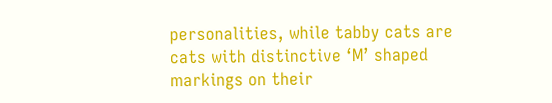personalities, while tabby cats are cats with distinctive ‘M’ shaped markings on their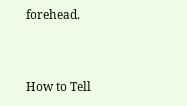forehead.


How to Tell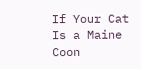If Your Cat Is a Maine Coon